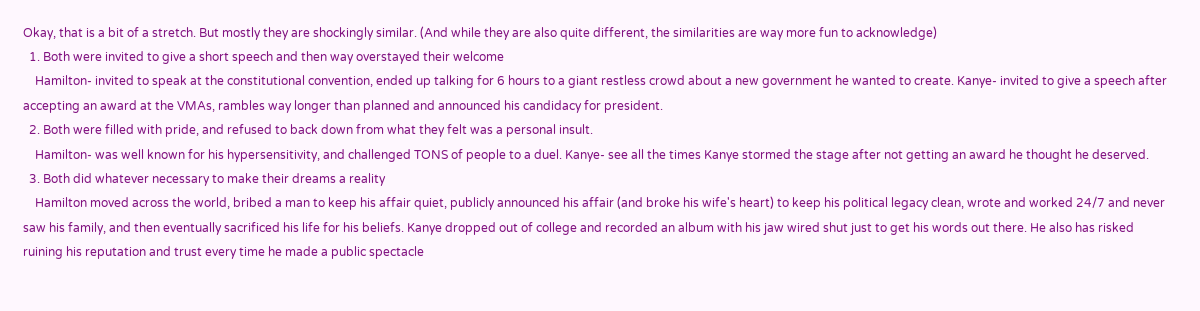Okay, that is a bit of a stretch. But mostly they are shockingly similar. (And while they are also quite different, the similarities are way more fun to acknowledge)
  1. Both were invited to give a short speech and then way overstayed their welcome
    Hamilton- invited to speak at the constitutional convention, ended up talking for 6 hours to a giant restless crowd about a new government he wanted to create. Kanye- invited to give a speech after accepting an award at the VMAs, rambles way longer than planned and announced his candidacy for president.
  2. Both were filled with pride, and refused to back down from what they felt was a personal insult.
    Hamilton- was well known for his hypersensitivity, and challenged TONS of people to a duel. Kanye- see all the times Kanye stormed the stage after not getting an award he thought he deserved.
  3. Both did whatever necessary to make their dreams a reality
    Hamilton moved across the world, bribed a man to keep his affair quiet, publicly announced his affair (and broke his wife's heart) to keep his political legacy clean, wrote and worked 24/7 and never saw his family, and then eventually sacrificed his life for his beliefs. Kanye dropped out of college and recorded an album with his jaw wired shut just to get his words out there. He also has risked ruining his reputation and trust every time he made a public spectacle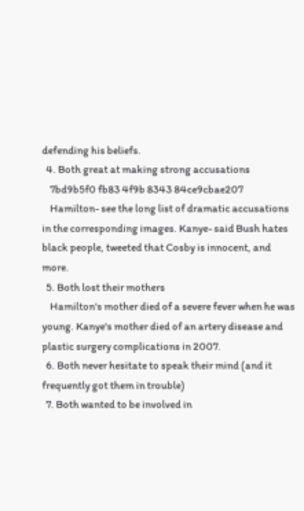defending his beliefs.
  4. Both great at making strong accusations
    7bd9b5f0 fb83 4f9b 8343 84ce9cbae207
    Hamilton- see the long list of dramatic accusations in the corresponding images. Kanye- said Bush hates black people, tweeted that Cosby is innocent, and more.
  5. Both lost their mothers
    Hamilton's mother died of a severe fever when he was young. Kanye's mother died of an artery disease and plastic surgery complications in 2007.
  6. Both never hesitate to speak their mind (and it frequently got them in trouble)
  7. Both wanted to be involved in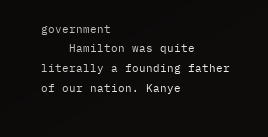government
    Hamilton was quite literally a founding father of our nation. Kanye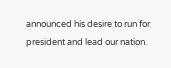announced his desire to run for president and lead our nation.